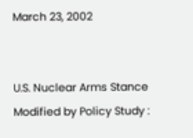March 23, 2002


U.S. Nuclear Arms Stance Modified by Policy Study :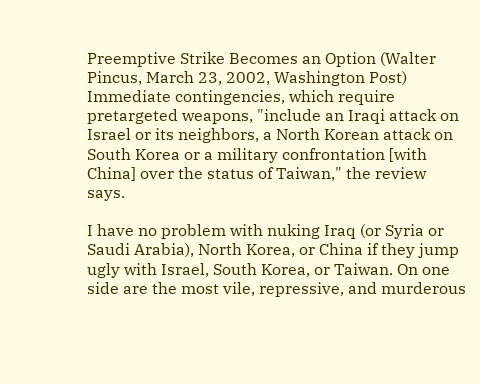Preemptive Strike Becomes an Option (Walter Pincus, March 23, 2002, Washington Post)
Immediate contingencies, which require pretargeted weapons, "include an Iraqi attack on Israel or its neighbors, a North Korean attack on South Korea or a military confrontation [with China] over the status of Taiwan," the review says.

I have no problem with nuking Iraq (or Syria or Saudi Arabia), North Korea, or China if they jump ugly with Israel, South Korea, or Taiwan. On one side are the most vile, repressive, and murderous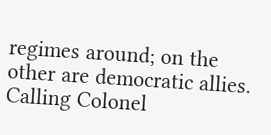regimes around; on the other are democratic allies. Calling Colonel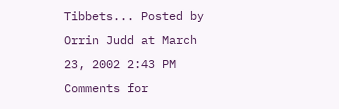Tibbets... Posted by Orrin Judd at March 23, 2002 2:43 PM
Comments for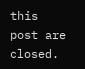this post are closed.